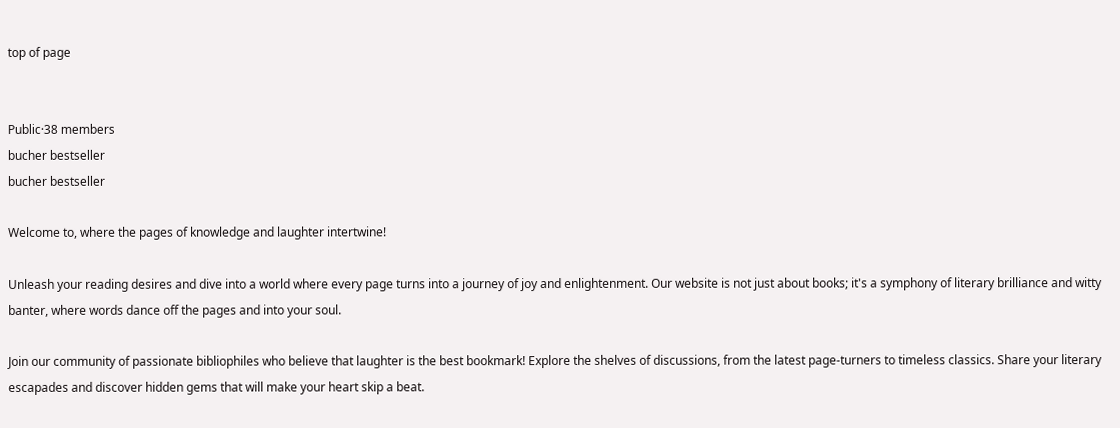top of page


Public·38 members
bucher bestseller
bucher bestseller

Welcome to, where the pages of knowledge and laughter intertwine!

Unleash your reading desires and dive into a world where every page turns into a journey of joy and enlightenment. Our website is not just about books; it's a symphony of literary brilliance and witty banter, where words dance off the pages and into your soul.

Join our community of passionate bibliophiles who believe that laughter is the best bookmark! Explore the shelves of discussions, from the latest page-turners to timeless classics. Share your literary escapades and discover hidden gems that will make your heart skip a beat.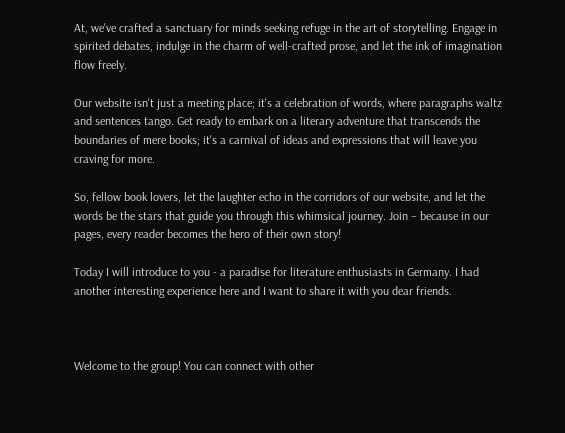At, we've crafted a sanctuary for minds seeking refuge in the art of storytelling. Engage in spirited debates, indulge in the charm of well-crafted prose, and let the ink of imagination flow freely.

Our website isn't just a meeting place; it's a celebration of words, where paragraphs waltz and sentences tango. Get ready to embark on a literary adventure that transcends the boundaries of mere books; it's a carnival of ideas and expressions that will leave you craving for more.

So, fellow book lovers, let the laughter echo in the corridors of our website, and let the words be the stars that guide you through this whimsical journey. Join – because in our pages, every reader becomes the hero of their own story!

Today I will introduce to you - a paradise for literature enthusiasts in Germany. I had another interesting experience here and I want to share it with you dear friends.



Welcome to the group! You can connect with other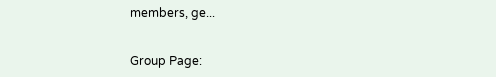members, ge...


Group Page: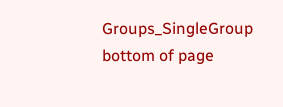Groups_SingleGroup
bottom of page